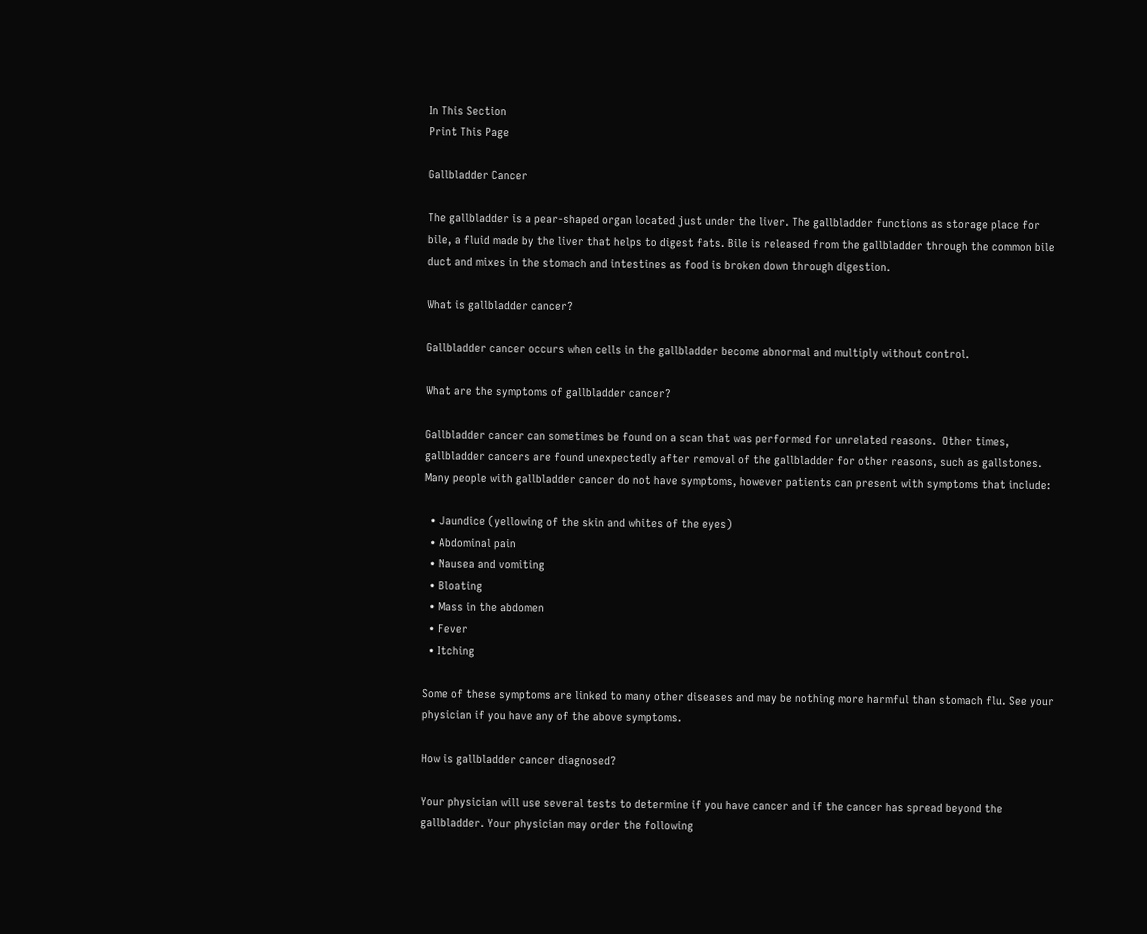In This Section
Print This Page

Gallbladder Cancer

The gallbladder is a pear-shaped organ located just under the liver. The gallbladder functions as storage place for bile, a fluid made by the liver that helps to digest fats. Bile is released from the gallbladder through the common bile duct and mixes in the stomach and intestines as food is broken down through digestion.

What is gallbladder cancer?

Gallbladder cancer occurs when cells in the gallbladder become abnormal and multiply without control.

What are the symptoms of gallbladder cancer?

Gallbladder cancer can sometimes be found on a scan that was performed for unrelated reasons.  Other times, gallbladder cancers are found unexpectedly after removal of the gallbladder for other reasons, such as gallstones. Many people with gallbladder cancer do not have symptoms, however patients can present with symptoms that include:

  • Jaundice (yellowing of the skin and whites of the eyes)
  • Abdominal pain
  • Nausea and vomiting
  • Bloating
  • Mass in the abdomen
  • Fever
  • Itching

Some of these symptoms are linked to many other diseases and may be nothing more harmful than stomach flu. See your physician if you have any of the above symptoms.

How is gallbladder cancer diagnosed?

Your physician will use several tests to determine if you have cancer and if the cancer has spread beyond the gallbladder. Your physician may order the following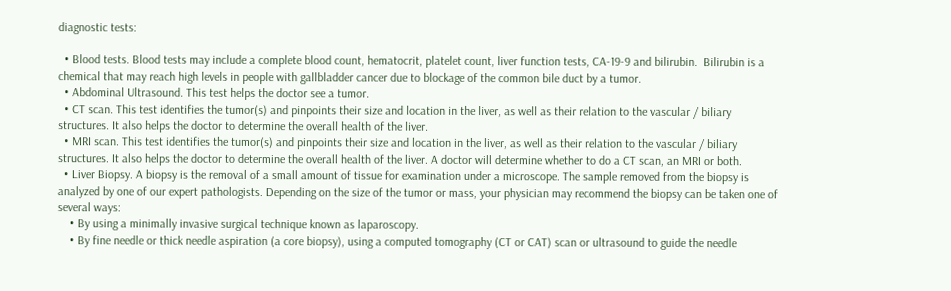diagnostic tests:

  • Blood tests. Blood tests may include a complete blood count, hematocrit, platelet count, liver function tests, CA-19-9 and bilirubin.  Bilirubin is a chemical that may reach high levels in people with gallbladder cancer due to blockage of the common bile duct by a tumor.
  • Abdominal Ultrasound. This test helps the doctor see a tumor.
  • CT scan. This test identifies the tumor(s) and pinpoints their size and location in the liver, as well as their relation to the vascular / biliary structures. It also helps the doctor to determine the overall health of the liver.
  • MRI scan. This test identifies the tumor(s) and pinpoints their size and location in the liver, as well as their relation to the vascular / biliary structures. It also helps the doctor to determine the overall health of the liver. A doctor will determine whether to do a CT scan, an MRI or both.
  • Liver Biopsy. A biopsy is the removal of a small amount of tissue for examination under a microscope. The sample removed from the biopsy is analyzed by one of our expert pathologists. Depending on the size of the tumor or mass, your physician may recommend the biopsy can be taken one of several ways:
    • By using a minimally invasive surgical technique known as laparoscopy.
    • By fine needle or thick needle aspiration (a core biopsy), using a computed tomography (CT or CAT) scan or ultrasound to guide the needle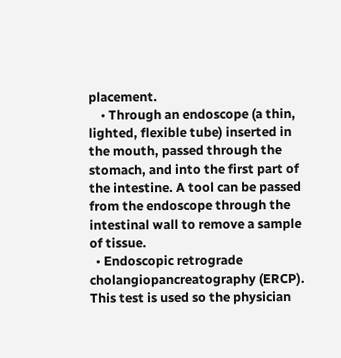placement.
    • Through an endoscope (a thin, lighted, flexible tube) inserted in the mouth, passed through the stomach, and into the first part of the intestine. A tool can be passed from the endoscope through the intestinal wall to remove a sample of tissue.
  • Endoscopic retrograde cholangiopancreatography (ERCP). This test is used so the physician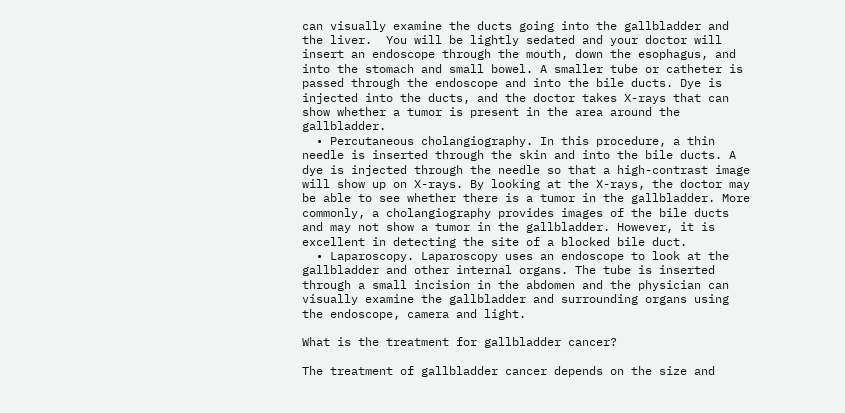can visually examine the ducts going into the gallbladder and the liver.  You will be lightly sedated and your doctor will insert an endoscope through the mouth, down the esophagus, and into the stomach and small bowel. A smaller tube or catheter is passed through the endoscope and into the bile ducts. Dye is injected into the ducts, and the doctor takes X-rays that can show whether a tumor is present in the area around the gallbladder.
  • Percutaneous cholangiography. In this procedure, a thin needle is inserted through the skin and into the bile ducts. A dye is injected through the needle so that a high-contrast image will show up on X-rays. By looking at the X-rays, the doctor may be able to see whether there is a tumor in the gallbladder. More commonly, a cholangiography provides images of the bile ducts and may not show a tumor in the gallbladder. However, it is excellent in detecting the site of a blocked bile duct.
  • Laparoscopy. Laparoscopy uses an endoscope to look at the gallbladder and other internal organs. The tube is inserted through a small incision in the abdomen and the physician can visually examine the gallbladder and surrounding organs using the endoscope, camera and light.

What is the treatment for gallbladder cancer?

The treatment of gallbladder cancer depends on the size and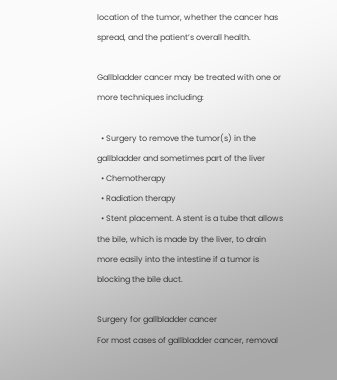location of the tumor, whether the cancer has spread, and the patient’s overall health.

Gallbladder cancer may be treated with one or more techniques including:

  • Surgery to remove the tumor(s) in the gallbladder and sometimes part of the liver
  • Chemotherapy
  • Radiation therapy
  • Stent placement. A stent is a tube that allows the bile, which is made by the liver, to drain more easily into the intestine if a tumor is blocking the bile duct.

Surgery for gallbladder cancer
For most cases of gallbladder cancer, removal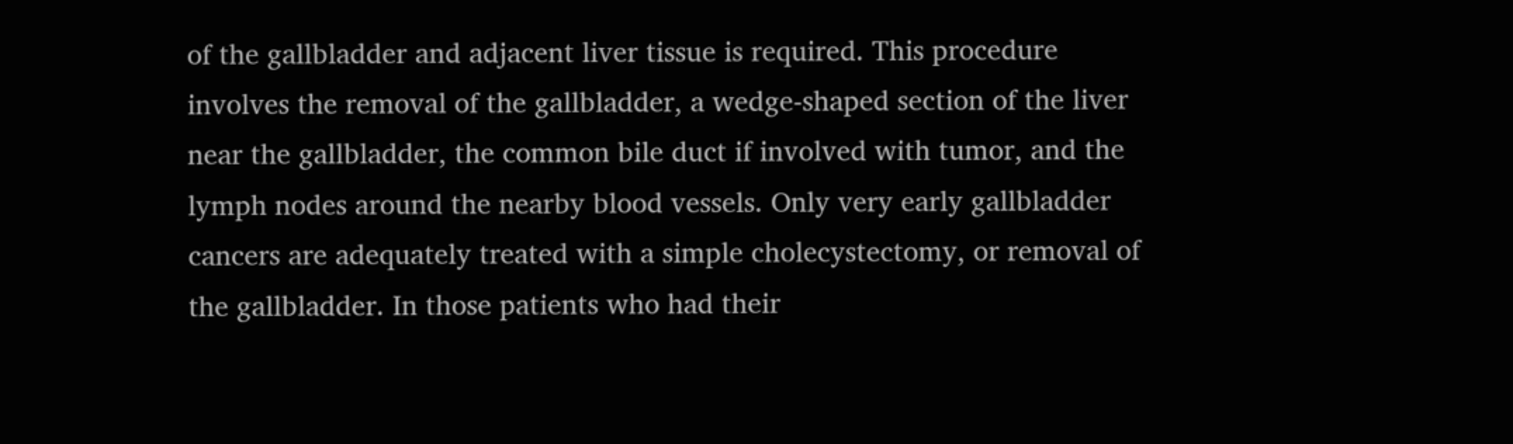of the gallbladder and adjacent liver tissue is required. This procedure involves the removal of the gallbladder, a wedge-shaped section of the liver near the gallbladder, the common bile duct if involved with tumor, and the lymph nodes around the nearby blood vessels. Only very early gallbladder cancers are adequately treated with a simple cholecystectomy, or removal of the gallbladder. In those patients who had their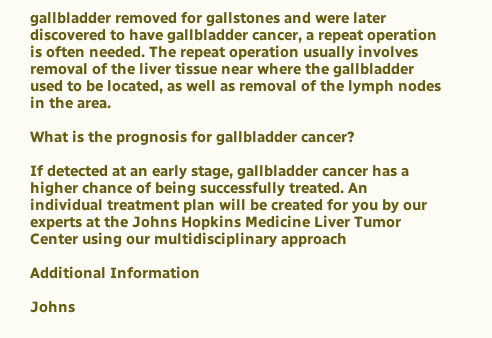gallbladder removed for gallstones and were later discovered to have gallbladder cancer, a repeat operation is often needed. The repeat operation usually involves removal of the liver tissue near where the gallbladder used to be located, as well as removal of the lymph nodes in the area.

What is the prognosis for gallbladder cancer?

If detected at an early stage, gallbladder cancer has a higher chance of being successfully treated. An individual treatment plan will be created for you by our experts at the Johns Hopkins Medicine Liver Tumor Center using our multidisciplinary approach

Additional Information

Johns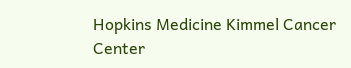Hopkins Medicine Kimmel Cancer Center